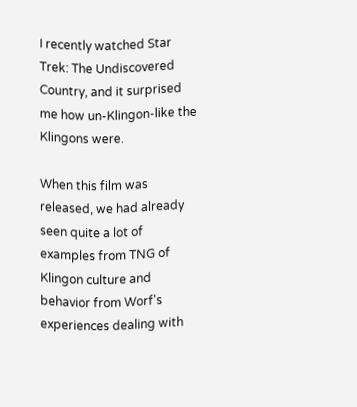I recently watched Star Trek: The Undiscovered Country, and it surprised me how un-Klingon-like the Klingons were.

When this film was released, we had already seen quite a lot of examples from TNG of Klingon culture and behavior from Worf's experiences dealing with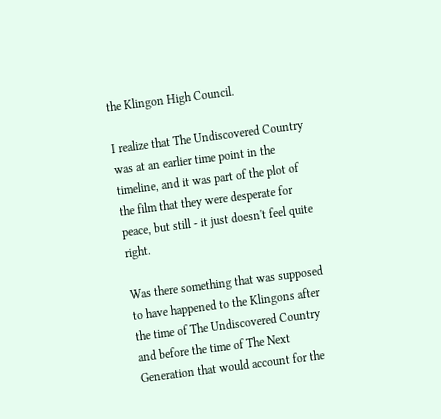the Klingon High Council.

I realize that The Undiscovered Country was at an earlier time point in the timeline, and it was part of the plot of the film that they were desperate for peace, but still - it just doesn't feel quite right.

Was there something that was supposed to have happened to the Klingons after the time of The Undiscovered Country and before the time of The Next Generation that would account for the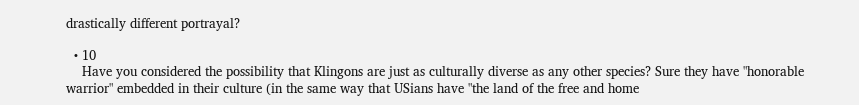drastically different portrayal?

  • 10
    Have you considered the possibility that Klingons are just as culturally diverse as any other species? Sure they have "honorable warrior" embedded in their culture (in the same way that USians have "the land of the free and home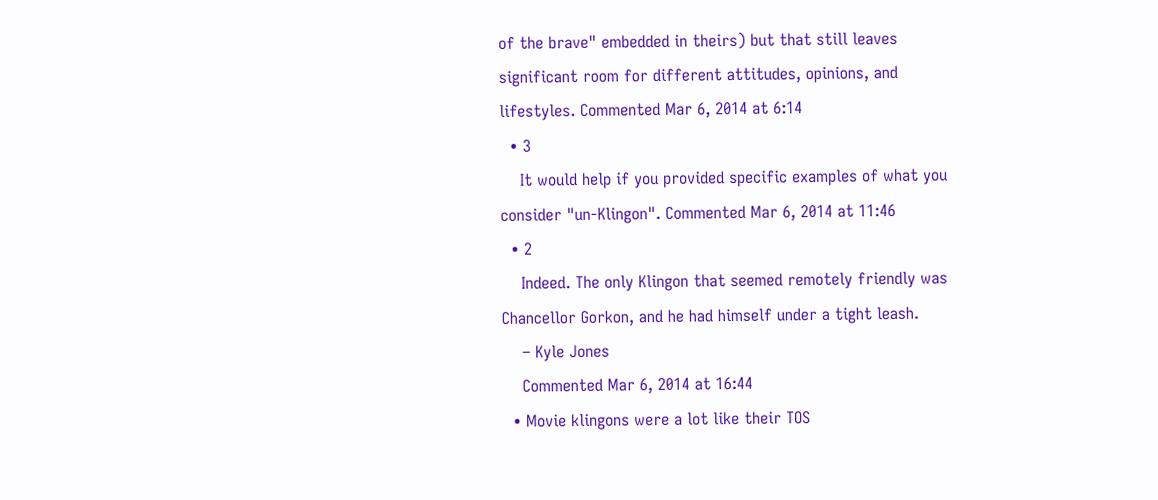of the brave" embedded in theirs) but that still leaves significant room for different attitudes, opinions, and lifestyles. Commented Mar 6, 2014 at 6:14
  • 3
    It would help if you provided specific examples of what you consider "un-Klingon". Commented Mar 6, 2014 at 11:46
  • 2
    Indeed. The only Klingon that seemed remotely friendly was Chancellor Gorkon, and he had himself under a tight leash.
    – Kyle Jones
    Commented Mar 6, 2014 at 16:44
  • Movie klingons were a lot like their TOS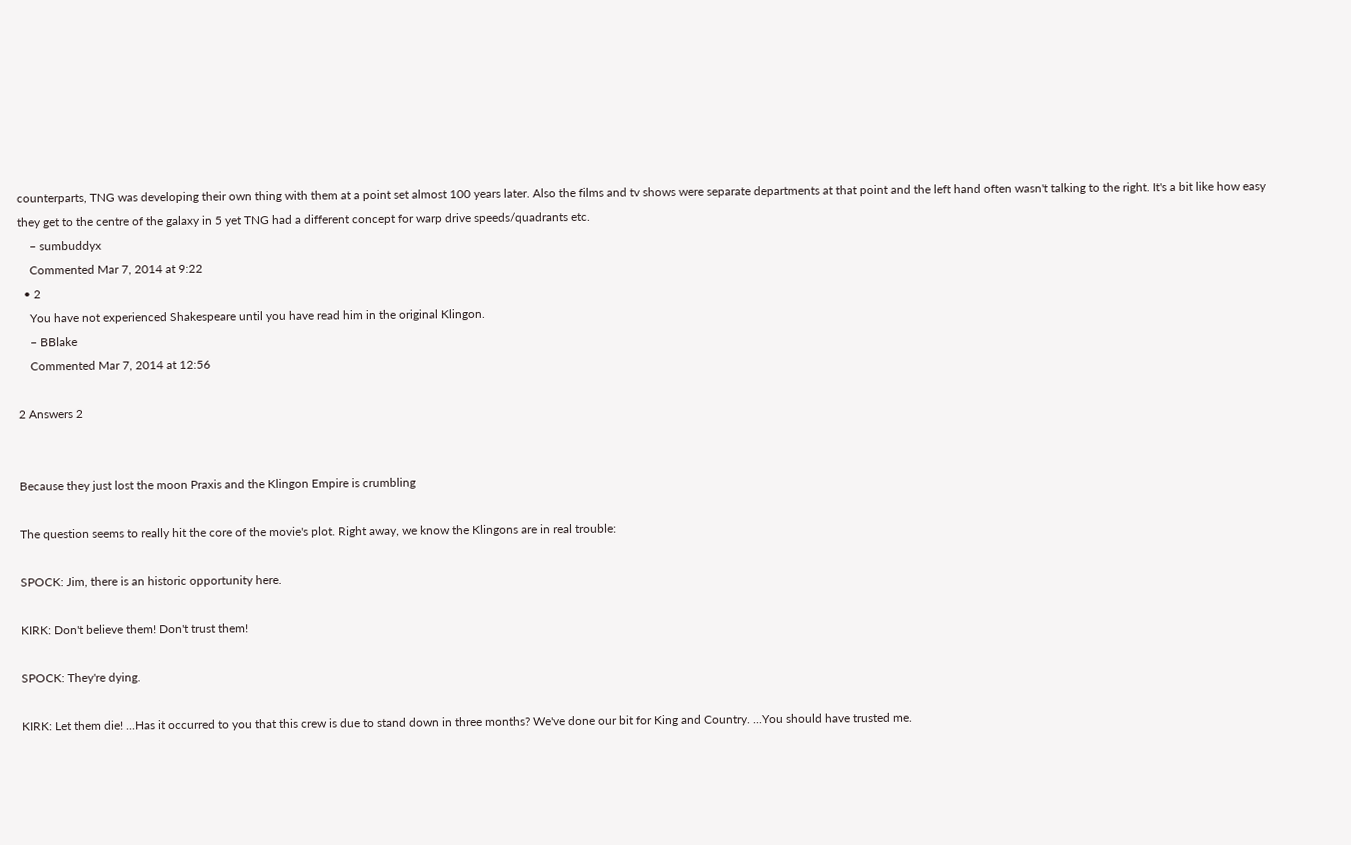counterparts, TNG was developing their own thing with them at a point set almost 100 years later. Also the films and tv shows were separate departments at that point and the left hand often wasn't talking to the right. It's a bit like how easy they get to the centre of the galaxy in 5 yet TNG had a different concept for warp drive speeds/quadrants etc.
    – sumbuddyx
    Commented Mar 7, 2014 at 9:22
  • 2
    You have not experienced Shakespeare until you have read him in the original Klingon.
    – BBlake
    Commented Mar 7, 2014 at 12:56

2 Answers 2


Because they just lost the moon Praxis and the Klingon Empire is crumbling

The question seems to really hit the core of the movie's plot. Right away, we know the Klingons are in real trouble:

SPOCK: Jim, there is an historic opportunity here.

KIRK: Don't believe them! Don't trust them!

SPOCK: They're dying.

KIRK: Let them die! ...Has it occurred to you that this crew is due to stand down in three months? We've done our bit for King and Country. ...You should have trusted me.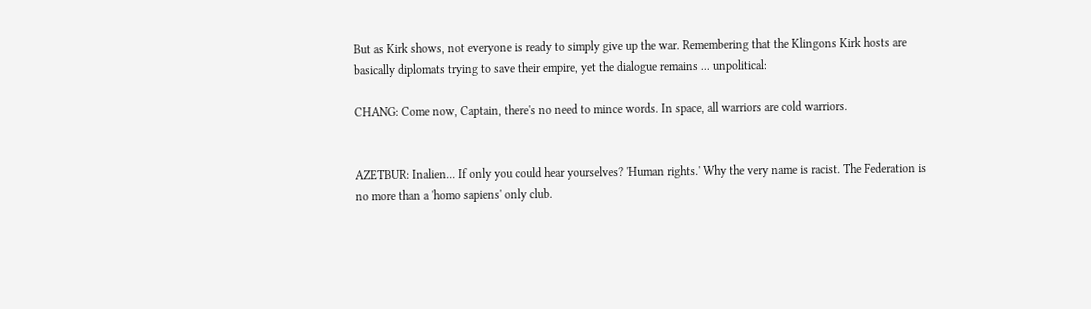But as Kirk shows, not everyone is ready to simply give up the war. Remembering that the Klingons Kirk hosts are basically diplomats trying to save their empire, yet the dialogue remains ... unpolitical:

CHANG: Come now, Captain, there's no need to mince words. In space, all warriors are cold warriors.


AZETBUR: Inalien... If only you could hear yourselves? 'Human rights.' Why the very name is racist. The Federation is no more than a 'homo sapiens' only club.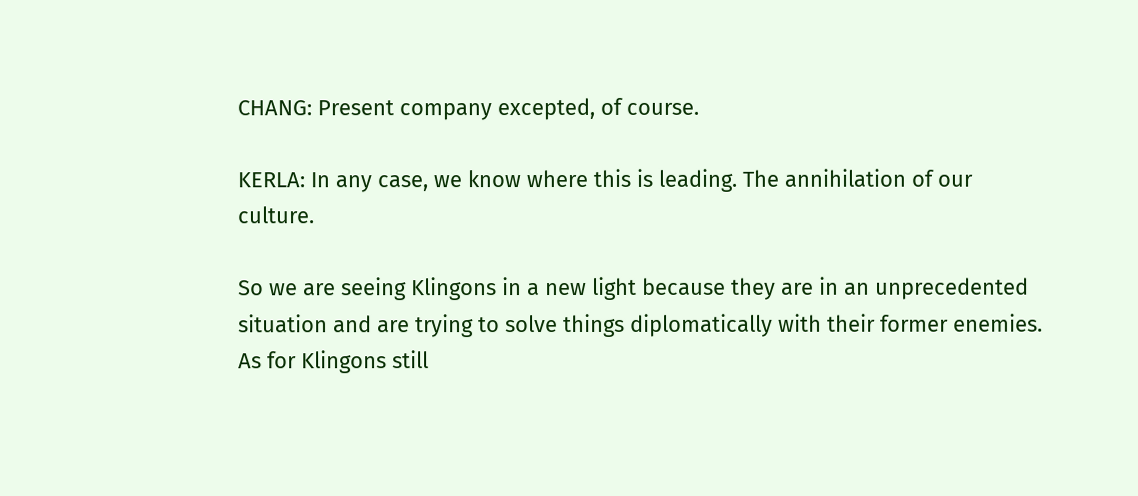CHANG: Present company excepted, of course.

KERLA: In any case, we know where this is leading. The annihilation of our culture.

So we are seeing Klingons in a new light because they are in an unprecedented situation and are trying to solve things diplomatically with their former enemies. As for Klingons still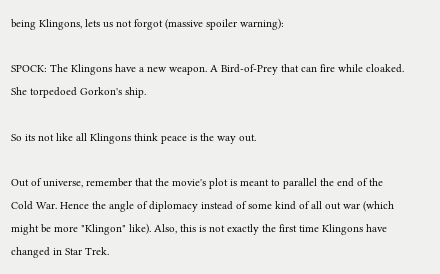being Klingons, lets us not forgot (massive spoiler warning):

SPOCK: The Klingons have a new weapon. A Bird-of-Prey that can fire while cloaked. She torpedoed Gorkon's ship.

So its not like all Klingons think peace is the way out.

Out of universe, remember that the movie's plot is meant to parallel the end of the Cold War. Hence the angle of diplomacy instead of some kind of all out war (which might be more "Klingon" like). Also, this is not exactly the first time Klingons have changed in Star Trek.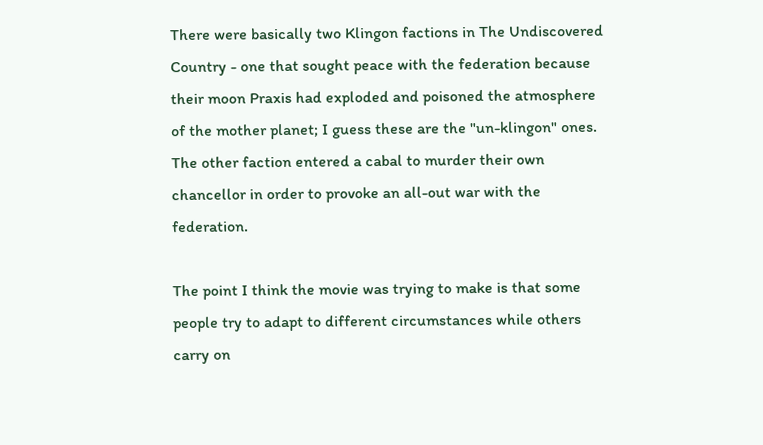There were basically two Klingon factions in The Undiscovered Country - one that sought peace with the federation because their moon Praxis had exploded and poisoned the atmosphere of the mother planet; I guess these are the "un-klingon" ones. The other faction entered a cabal to murder their own chancellor in order to provoke an all-out war with the federation.

The point I think the movie was trying to make is that some people try to adapt to different circumstances while others carry on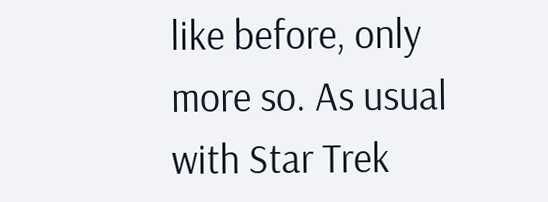like before, only more so. As usual with Star Trek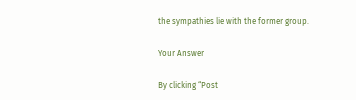the sympathies lie with the former group.

Your Answer

By clicking “Post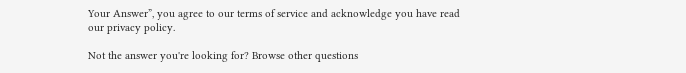Your Answer”, you agree to our terms of service and acknowledge you have read our privacy policy.

Not the answer you're looking for? Browse other questions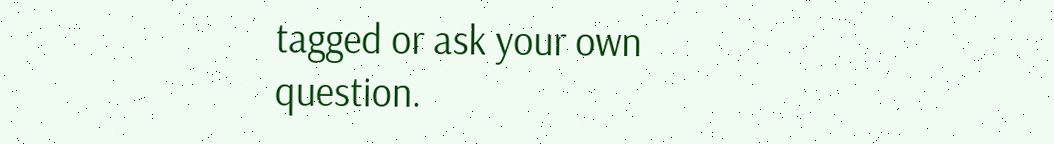tagged or ask your own question.